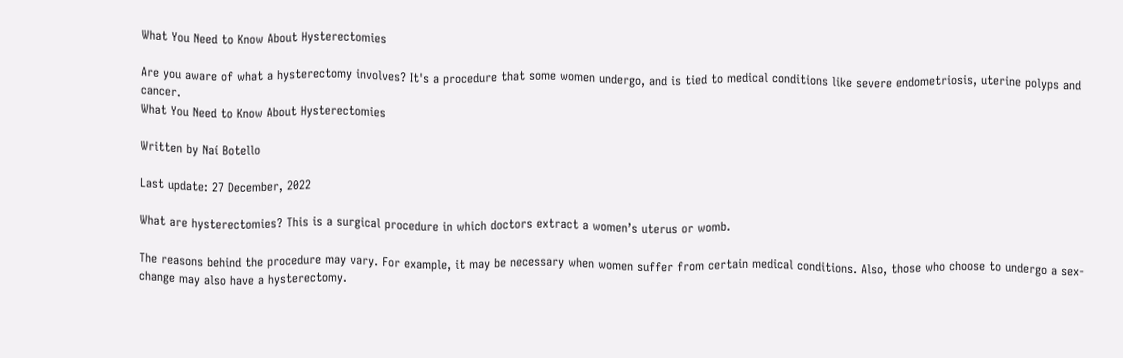What You Need to Know About Hysterectomies

Are you aware of what a hysterectomy involves? It's a procedure that some women undergo, and is tied to medical conditions like severe endometriosis, uterine polyps and cancer.
What You Need to Know About Hysterectomies

Written by Naí Botello

Last update: 27 December, 2022

What are hysterectomies? This is a surgical procedure in which doctors extract a women’s uterus or womb.

The reasons behind the procedure may vary. For example, it may be necessary when women suffer from certain medical conditions. Also, those who choose to undergo a sex-change may also have a hysterectomy.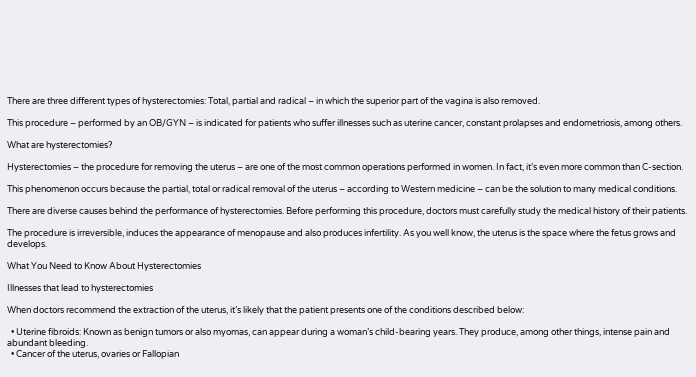There are three different types of hysterectomies: Total, partial and radical – in which the superior part of the vagina is also removed.

This procedure – performed by an OB/GYN – is indicated for patients who suffer illnesses such as uterine cancer, constant prolapses and endometriosis, among others.

What are hysterectomies?

Hysterectomies – the procedure for removing the uterus – are one of the most common operations performed in women. In fact, it’s even more common than C-section.

This phenomenon occurs because the partial, total or radical removal of the uterus – according to Western medicine – can be the solution to many medical conditions.

There are diverse causes behind the performance of hysterectomies. Before performing this procedure, doctors must carefully study the medical history of their patients.

The procedure is irreversible, induces the appearance of menopause and also produces infertility. As you well know, the uterus is the space where the fetus grows and develops.

What You Need to Know About Hysterectomies

Illnesses that lead to hysterectomies

When doctors recommend the extraction of the uterus, it’s likely that the patient presents one of the conditions described below:

  • Uterine fibroids: Known as benign tumors or also myomas, can appear during a woman’s child-bearing years. They produce, among other things, intense pain and abundant bleeding.
  • Cancer of the uterus, ovaries or Fallopian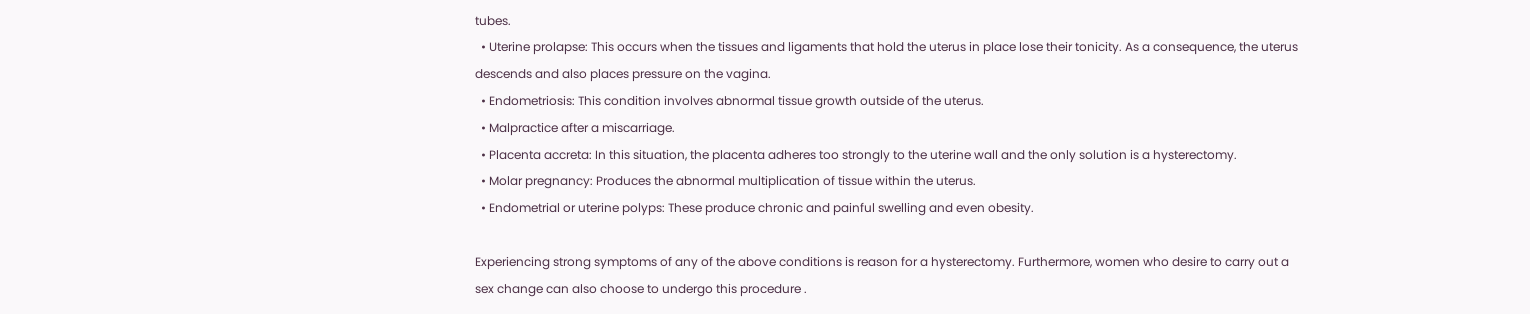tubes.
  • Uterine prolapse: This occurs when the tissues and ligaments that hold the uterus in place lose their tonicity. As a consequence, the uterus descends and also places pressure on the vagina.
  • Endometriosis: This condition involves abnormal tissue growth outside of the uterus.
  • Malpractice after a miscarriage.
  • Placenta accreta: In this situation, the placenta adheres too strongly to the uterine wall and the only solution is a hysterectomy.
  • Molar pregnancy: Produces the abnormal multiplication of tissue within the uterus.
  • Endometrial or uterine polyps: These produce chronic and painful swelling and even obesity.

Experiencing strong symptoms of any of the above conditions is reason for a hysterectomy. Furthermore, women who desire to carry out a sex change can also choose to undergo this procedure .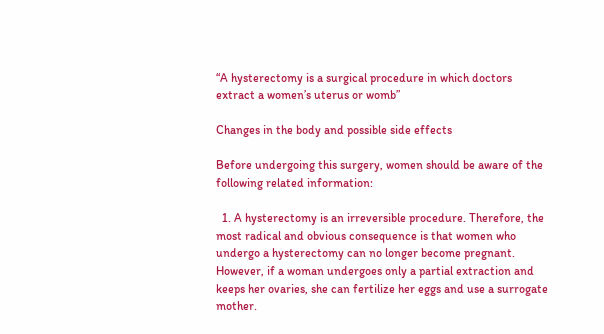“A hysterectomy is a surgical procedure in which doctors extract a women’s uterus or womb”

Changes in the body and possible side effects

Before undergoing this surgery, women should be aware of the following related information:

  1. A hysterectomy is an irreversible procedure. Therefore, the most radical and obvious consequence is that women who undergo a hysterectomy can no longer become pregnant. However, if a woman undergoes only a partial extraction and keeps her ovaries, she can fertilize her eggs and use a surrogate mother.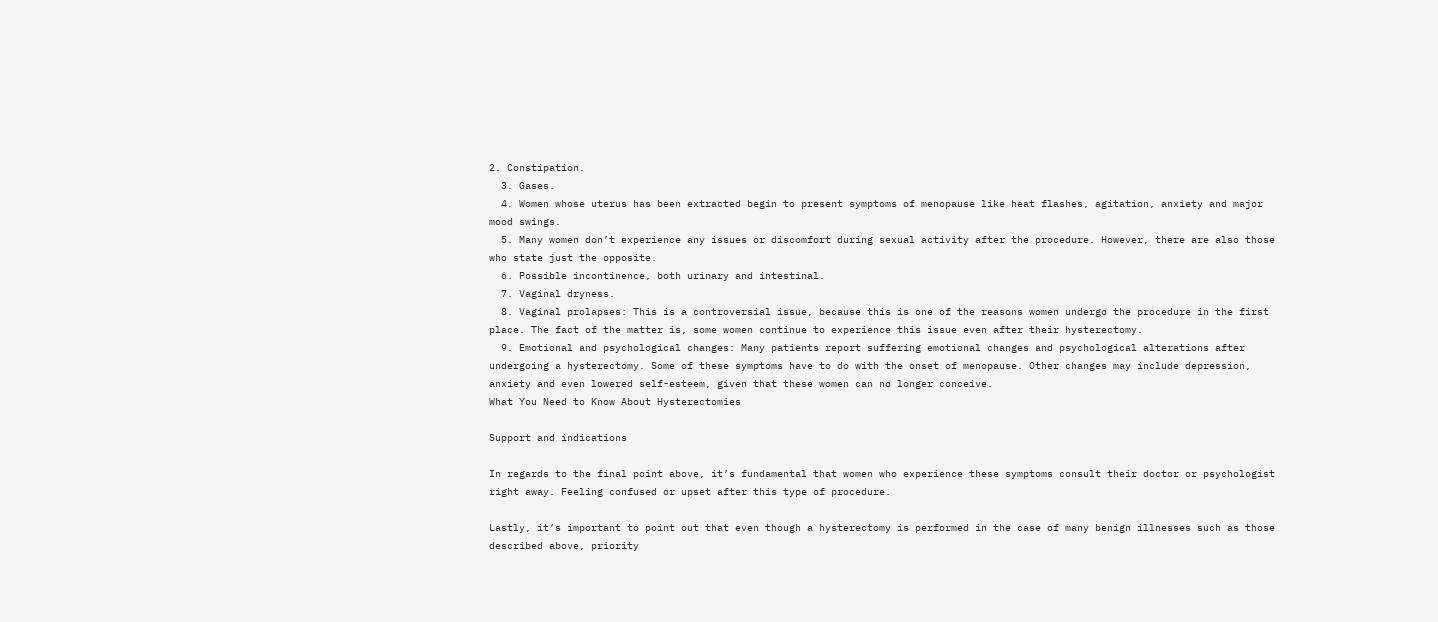2. Constipation.
  3. Gases.
  4. Women whose uterus has been extracted begin to present symptoms of menopause like heat flashes, agitation, anxiety and major mood swings.
  5. Many women don’t experience any issues or discomfort during sexual activity after the procedure. However, there are also those who state just the opposite.
  6. Possible incontinence, both urinary and intestinal.
  7. Vaginal dryness.
  8. Vaginal prolapses: This is a controversial issue, because this is one of the reasons women undergo the procedure in the first place. The fact of the matter is, some women continue to experience this issue even after their hysterectomy.
  9. Emotional and psychological changes: Many patients report suffering emotional changes and psychological alterations after undergoing a hysterectomy. Some of these symptoms have to do with the onset of menopause. Other changes may include depression, anxiety and even lowered self-esteem, given that these women can no longer conceive.
What You Need to Know About Hysterectomies

Support and indications

In regards to the final point above, it’s fundamental that women who experience these symptoms consult their doctor or psychologist right away. Feeling confused or upset after this type of procedure.

Lastly, it’s important to point out that even though a hysterectomy is performed in the case of many benign illnesses such as those described above, priority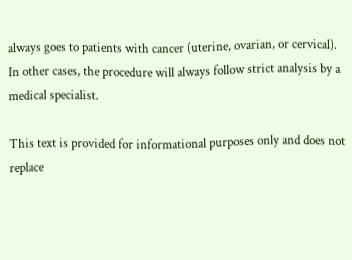always goes to patients with cancer (uterine, ovarian, or cervical). In other cases, the procedure will always follow strict analysis by a medical specialist.

This text is provided for informational purposes only and does not replace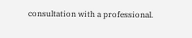consultation with a professional.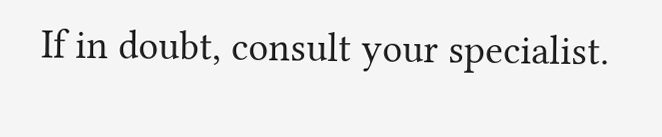If in doubt, consult your specialist.